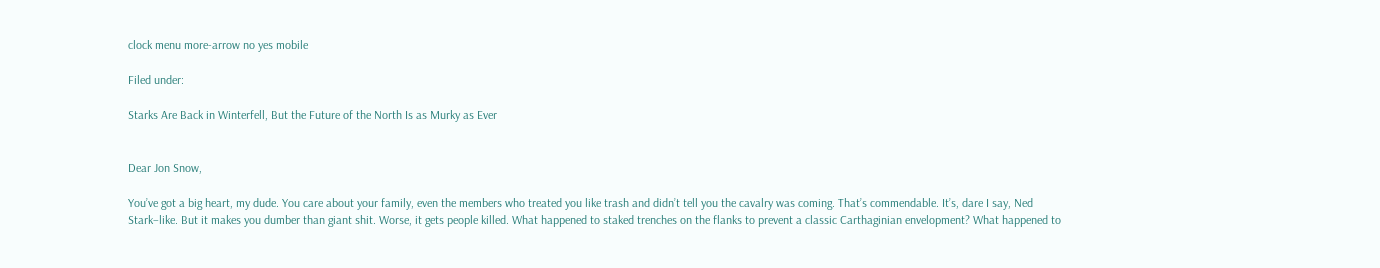clock menu more-arrow no yes mobile

Filed under:

Starks Are Back in Winterfell, But the Future of the North Is as Murky as Ever


Dear Jon Snow,

You’ve got a big heart, my dude. You care about your family, even the members who treated you like trash and didn’t tell you the cavalry was coming. That’s commendable. It’s, dare I say, Ned Stark–like. But it makes you dumber than giant shit. Worse, it gets people killed. What happened to staked trenches on the flanks to prevent a classic Carthaginian envelopment? What happened to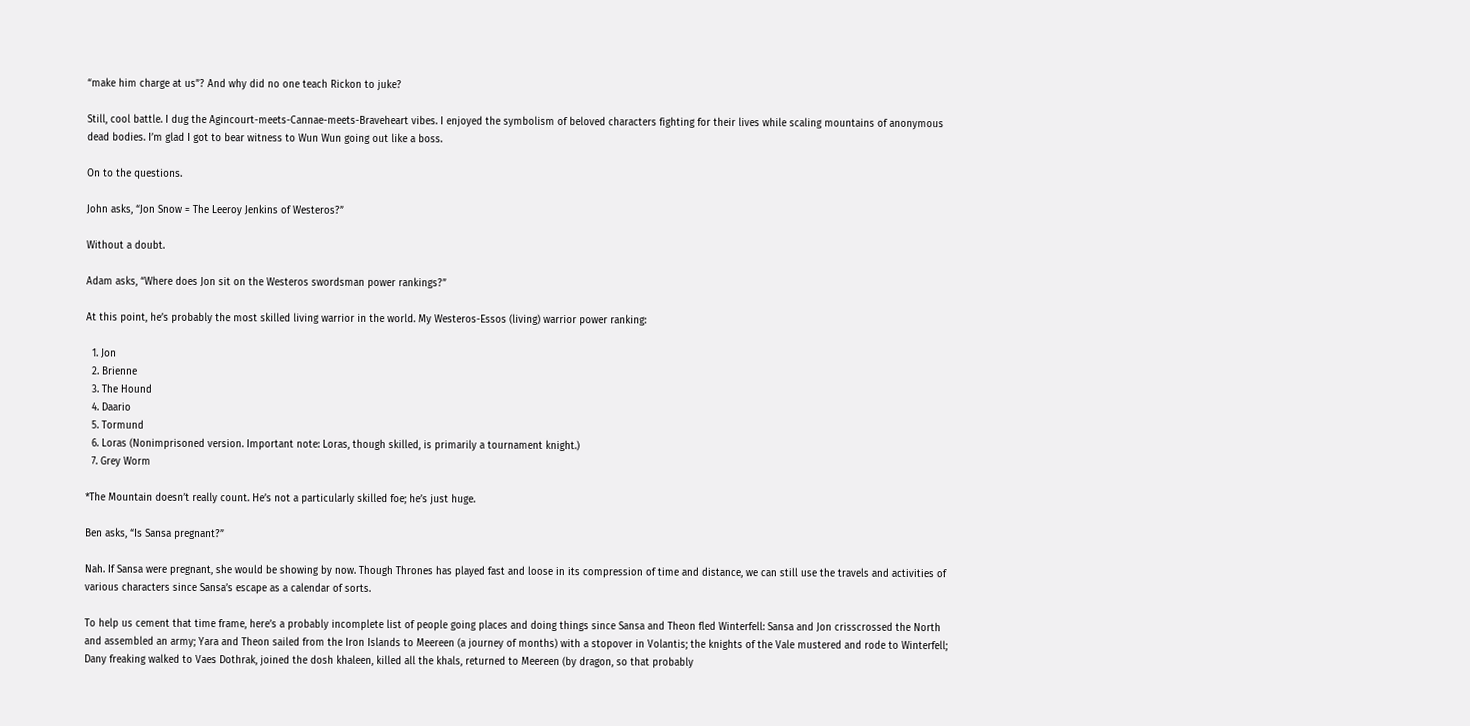“make him charge at us”? And why did no one teach Rickon to juke?

Still, cool battle. I dug the Agincourt-meets-Cannae-meets-Braveheart vibes. I enjoyed the symbolism of beloved characters fighting for their lives while scaling mountains of anonymous dead bodies. I’m glad I got to bear witness to Wun Wun going out like a boss.

On to the questions.

John asks, “Jon Snow = The Leeroy Jenkins of Westeros?”

Without a doubt.

Adam asks, “Where does Jon sit on the Westeros swordsman power rankings?”

At this point, he’s probably the most skilled living warrior in the world. My Westeros-Essos (living) warrior power ranking:

  1. Jon
  2. Brienne
  3. The Hound
  4. Daario
  5. Tormund
  6. Loras (Nonimprisoned version. Important note: Loras, though skilled, is primarily a tournament knight.)
  7. Grey Worm

*The Mountain doesn’t really count. He’s not a particularly skilled foe; he’s just huge.

Ben asks, “Is Sansa pregnant?”

Nah. If Sansa were pregnant, she would be showing by now. Though Thrones has played fast and loose in its compression of time and distance, we can still use the travels and activities of various characters since Sansa’s escape as a calendar of sorts.

To help us cement that time frame, here’s a probably incomplete list of people going places and doing things since Sansa and Theon fled Winterfell: Sansa and Jon crisscrossed the North and assembled an army; Yara and Theon sailed from the Iron Islands to Meereen (a journey of months) with a stopover in Volantis; the knights of the Vale mustered and rode to Winterfell; Dany freaking walked to Vaes Dothrak, joined the dosh khaleen, killed all the khals, returned to Meereen (by dragon, so that probably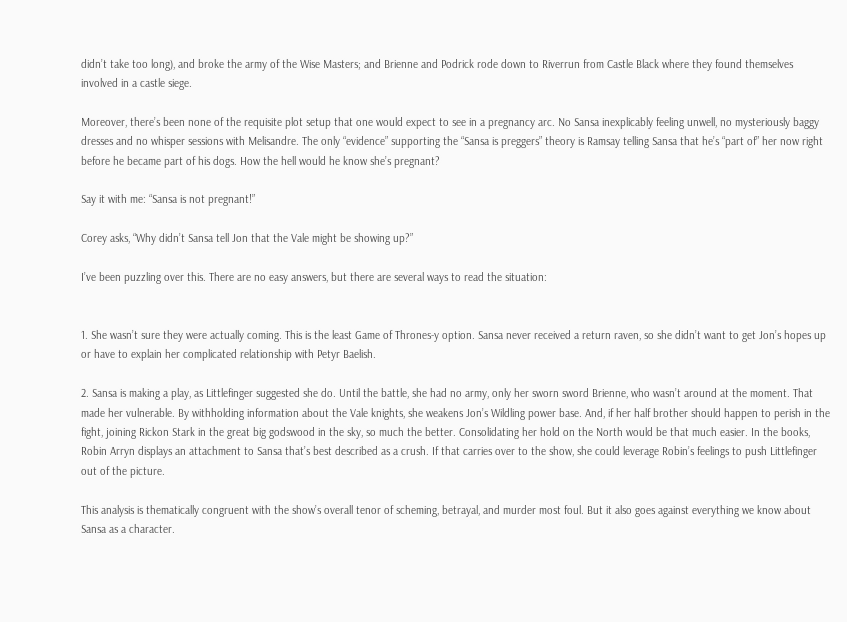didn’t take too long), and broke the army of the Wise Masters; and Brienne and Podrick rode down to Riverrun from Castle Black where they found themselves involved in a castle siege.

Moreover, there’s been none of the requisite plot setup that one would expect to see in a pregnancy arc. No Sansa inexplicably feeling unwell, no mysteriously baggy dresses and no whisper sessions with Melisandre. The only “evidence” supporting the “Sansa is preggers” theory is Ramsay telling Sansa that he’s “part of” her now right before he became part of his dogs. How the hell would he know she’s pregnant?

Say it with me: “Sansa is not pregnant!”

Corey asks, “Why didn’t Sansa tell Jon that the Vale might be showing up?”

I’ve been puzzling over this. There are no easy answers, but there are several ways to read the situation:


1. She wasn’t sure they were actually coming. This is the least Game of Thrones-y option. Sansa never received a return raven, so she didn’t want to get Jon’s hopes up or have to explain her complicated relationship with Petyr Baelish.

2. Sansa is making a play, as Littlefinger suggested she do. Until the battle, she had no army, only her sworn sword Brienne, who wasn’t around at the moment. That made her vulnerable. By withholding information about the Vale knights, she weakens Jon’s Wildling power base. And, if her half brother should happen to perish in the fight, joining Rickon Stark in the great big godswood in the sky, so much the better. Consolidating her hold on the North would be that much easier. In the books, Robin Arryn displays an attachment to Sansa that’s best described as a crush. If that carries over to the show, she could leverage Robin’s feelings to push Littlefinger out of the picture.

This analysis is thematically congruent with the show’s overall tenor of scheming, betrayal, and murder most foul. But it also goes against everything we know about Sansa as a character.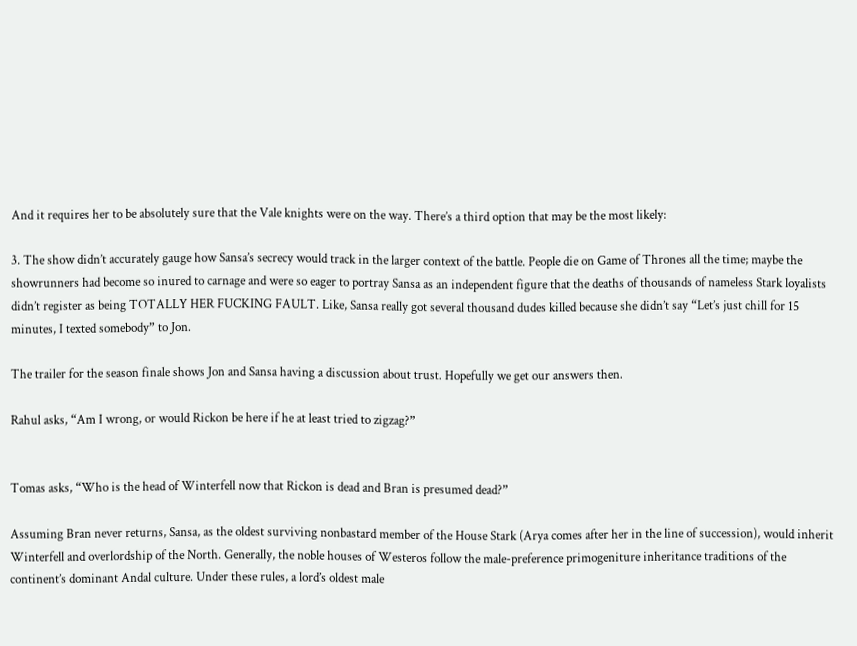And it requires her to be absolutely sure that the Vale knights were on the way. There’s a third option that may be the most likely:

3. The show didn’t accurately gauge how Sansa’s secrecy would track in the larger context of the battle. People die on Game of Thrones all the time; maybe the showrunners had become so inured to carnage and were so eager to portray Sansa as an independent figure that the deaths of thousands of nameless Stark loyalists didn’t register as being TOTALLY HER FUCKING FAULT. Like, Sansa really got several thousand dudes killed because she didn’t say “Let’s just chill for 15 minutes, I texted somebody” to Jon.

The trailer for the season finale shows Jon and Sansa having a discussion about trust. Hopefully we get our answers then.

Rahul asks, “Am I wrong, or would Rickon be here if he at least tried to zigzag?”


Tomas asks, “Who is the head of Winterfell now that Rickon is dead and Bran is presumed dead?”

Assuming Bran never returns, Sansa, as the oldest surviving nonbastard member of the House Stark (Arya comes after her in the line of succession), would inherit Winterfell and overlordship of the North. Generally, the noble houses of Westeros follow the male-preference primogeniture inheritance traditions of the continent’s dominant Andal culture. Under these rules, a lord’s oldest male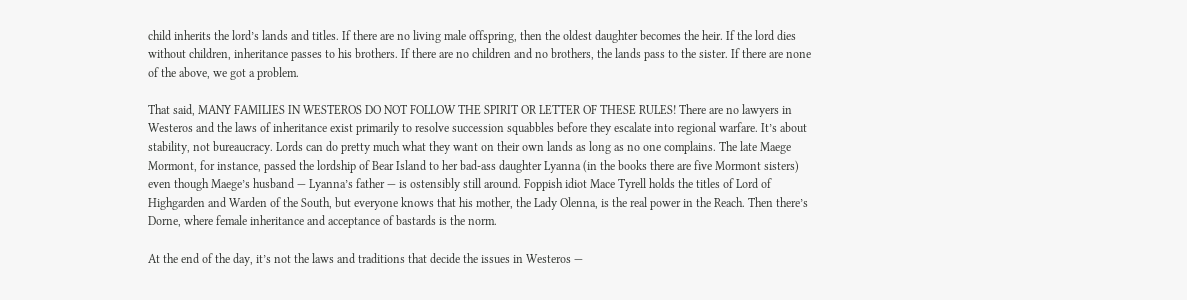child inherits the lord’s lands and titles. If there are no living male offspring, then the oldest daughter becomes the heir. If the lord dies without children, inheritance passes to his brothers. If there are no children and no brothers, the lands pass to the sister. If there are none of the above, we got a problem.

That said, MANY FAMILIES IN WESTEROS DO NOT FOLLOW THE SPIRIT OR LETTER OF THESE RULES! There are no lawyers in Westeros and the laws of inheritance exist primarily to resolve succession squabbles before they escalate into regional warfare. It’s about stability, not bureaucracy. Lords can do pretty much what they want on their own lands as long as no one complains. The late Maege Mormont, for instance, passed the lordship of Bear Island to her bad-ass daughter Lyanna (in the books there are five Mormont sisters) even though Maege’s husband — Lyanna’s father — is ostensibly still around. Foppish idiot Mace Tyrell holds the titles of Lord of Highgarden and Warden of the South, but everyone knows that his mother, the Lady Olenna, is the real power in the Reach. Then there’s Dorne, where female inheritance and acceptance of bastards is the norm.

At the end of the day, it’s not the laws and traditions that decide the issues in Westeros —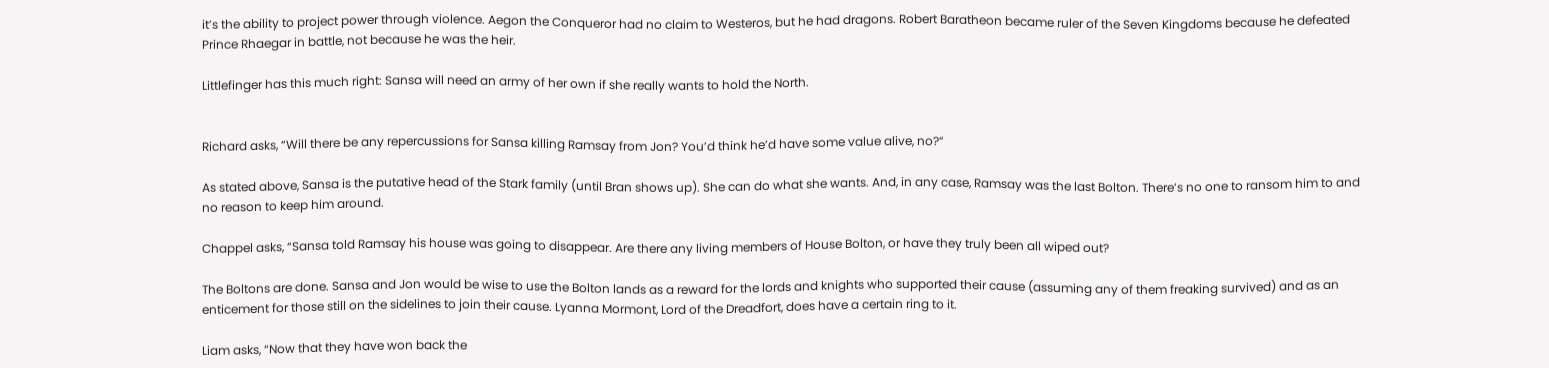it’s the ability to project power through violence. Aegon the Conqueror had no claim to Westeros, but he had dragons. Robert Baratheon became ruler of the Seven Kingdoms because he defeated Prince Rhaegar in battle, not because he was the heir.

Littlefinger has this much right: Sansa will need an army of her own if she really wants to hold the North.


Richard asks, “Will there be any repercussions for Sansa killing Ramsay from Jon? You’d think he’d have some value alive, no?”

As stated above, Sansa is the putative head of the Stark family (until Bran shows up). She can do what she wants. And, in any case, Ramsay was the last Bolton. There’s no one to ransom him to and no reason to keep him around.

Chappel asks, “Sansa told Ramsay his house was going to disappear. Are there any living members of House Bolton, or have they truly been all wiped out?

The Boltons are done. Sansa and Jon would be wise to use the Bolton lands as a reward for the lords and knights who supported their cause (assuming any of them freaking survived) and as an enticement for those still on the sidelines to join their cause. Lyanna Mormont, Lord of the Dreadfort, does have a certain ring to it.

Liam asks, “Now that they have won back the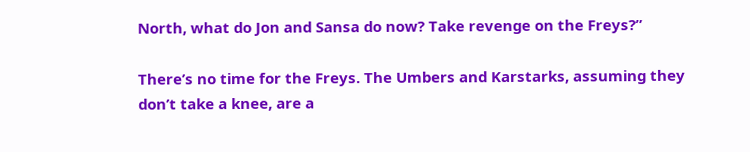North, what do Jon and Sansa do now? Take revenge on the Freys?”

There’s no time for the Freys. The Umbers and Karstarks, assuming they don’t take a knee, are a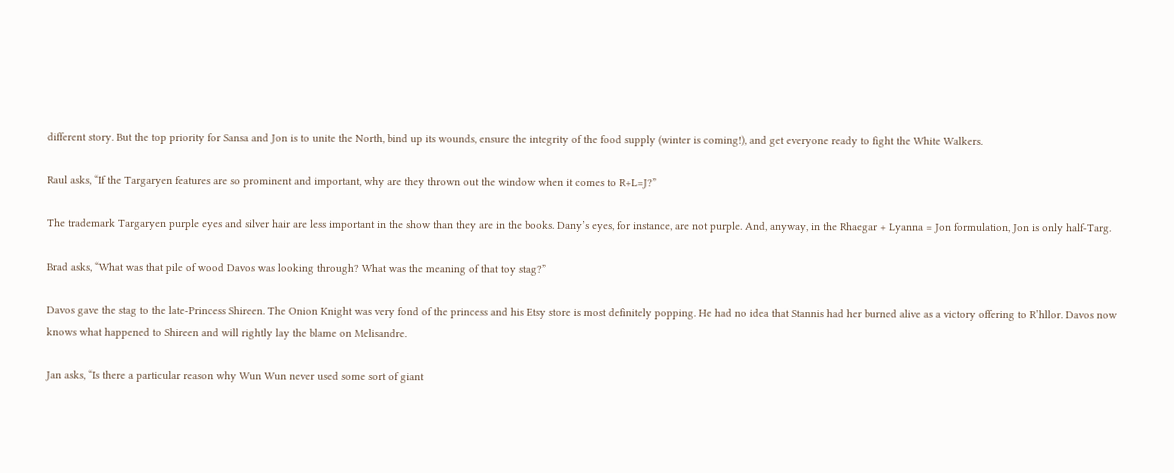different story. But the top priority for Sansa and Jon is to unite the North, bind up its wounds, ensure the integrity of the food supply (winter is coming!), and get everyone ready to fight the White Walkers.

Raul asks, “If the Targaryen features are so prominent and important, why are they thrown out the window when it comes to R+L=J?”

The trademark Targaryen purple eyes and silver hair are less important in the show than they are in the books. Dany’s eyes, for instance, are not purple. And, anyway, in the Rhaegar + Lyanna = Jon formulation, Jon is only half-Targ.

Brad asks, “What was that pile of wood Davos was looking through? What was the meaning of that toy stag?”

Davos gave the stag to the late-Princess Shireen. The Onion Knight was very fond of the princess and his Etsy store is most definitely popping. He had no idea that Stannis had her burned alive as a victory offering to R’hllor. Davos now knows what happened to Shireen and will rightly lay the blame on Melisandre.

Jan asks, “Is there a particular reason why Wun Wun never used some sort of giant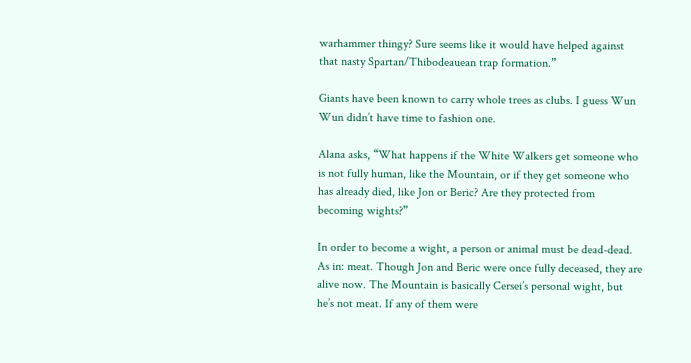warhammer thingy? Sure seems like it would have helped against that nasty Spartan/Thibodeauean trap formation.”

Giants have been known to carry whole trees as clubs. I guess Wun Wun didn’t have time to fashion one.

Alana asks, “What happens if the White Walkers get someone who is not fully human, like the Mountain, or if they get someone who has already died, like Jon or Beric? Are they protected from becoming wights?”

In order to become a wight, a person or animal must be dead-dead. As in: meat. Though Jon and Beric were once fully deceased, they are alive now. The Mountain is basically Cersei’s personal wight, but he’s not meat. If any of them were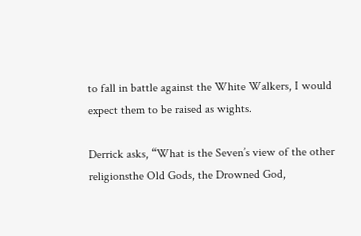to fall in battle against the White Walkers, I would expect them to be raised as wights.

Derrick asks, “What is the Seven’s view of the other religionsthe Old Gods, the Drowned God,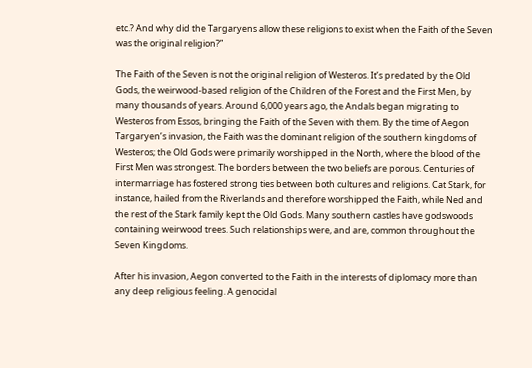etc.? And why did the Targaryens allow these religions to exist when the Faith of the Seven was the original religion?”

The Faith of the Seven is not the original religion of Westeros. It’s predated by the Old Gods, the weirwood-based religion of the Children of the Forest and the First Men, by many thousands of years. Around 6,000 years ago, the Andals began migrating to Westeros from Essos, bringing the Faith of the Seven with them. By the time of Aegon Targaryen’s invasion, the Faith was the dominant religion of the southern kingdoms of Westeros; the Old Gods were primarily worshipped in the North, where the blood of the First Men was strongest. The borders between the two beliefs are porous. Centuries of intermarriage has fostered strong ties between both cultures and religions. Cat Stark, for instance, hailed from the Riverlands and therefore worshipped the Faith, while Ned and the rest of the Stark family kept the Old Gods. Many southern castles have godswoods containing weirwood trees. Such relationships were, and are, common throughout the Seven Kingdoms.

After his invasion, Aegon converted to the Faith in the interests of diplomacy more than any deep religious feeling. A genocidal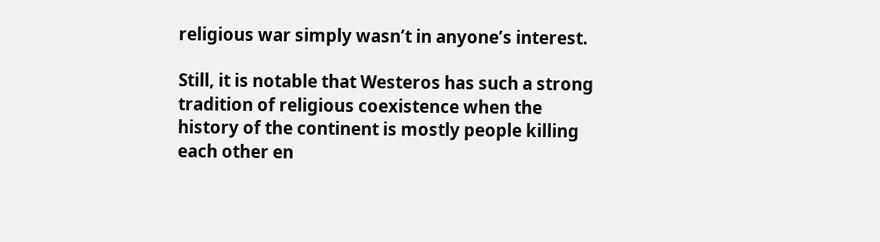religious war simply wasn’t in anyone’s interest.

Still, it is notable that Westeros has such a strong tradition of religious coexistence when the history of the continent is mostly people killing each other en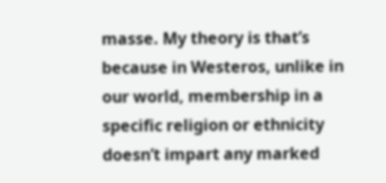masse. My theory is that’s because in Westeros, unlike in our world, membership in a specific religion or ethnicity doesn’t impart any marked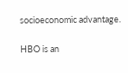socioeconomic advantage.

HBO is an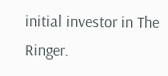initial investor in The Ringer.